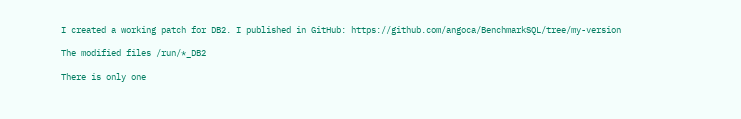I created a working patch for DB2. I published in GitHub: https://github.com/angoca/BenchmarkSQL/tree/my-version

The modified files /run/*_DB2

There is only one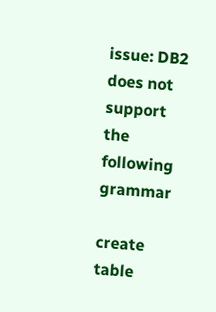issue: DB2 does not support the following grammar

create table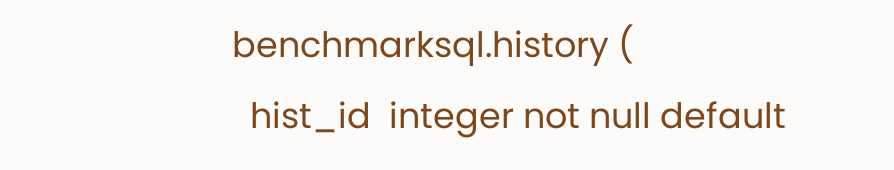benchmarksql.history (
  hist_id  integer not null default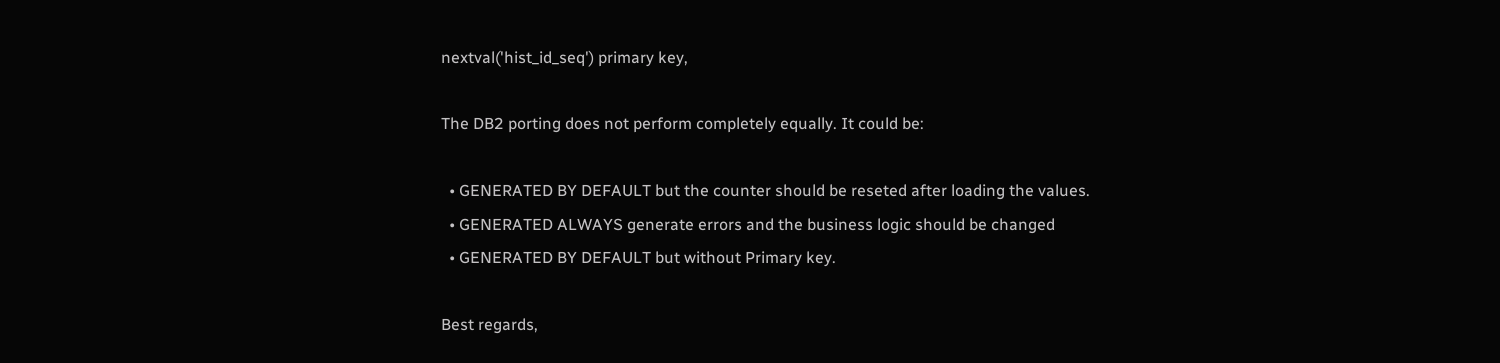nextval('hist_id_seq') primary key,

The DB2 porting does not perform completely equally. It could be:

  • GENERATED BY DEFAULT but the counter should be reseted after loading the values.
  • GENERATED ALWAYS generate errors and the business logic should be changed
  • GENERATED BY DEFAULT but without Primary key.

Best regards,